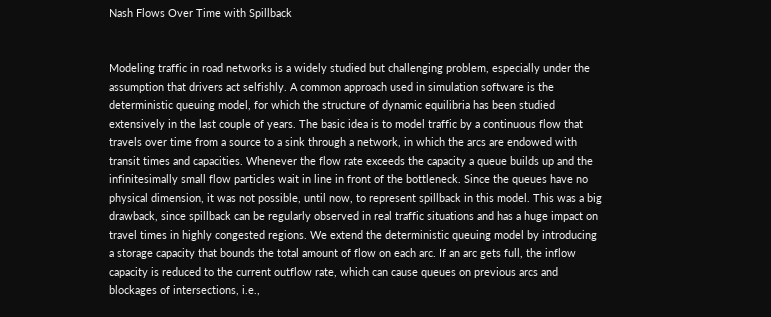Nash Flows Over Time with Spillback


Modeling traffic in road networks is a widely studied but challenging problem, especially under the assumption that drivers act selfishly. A common approach used in simulation software is the deterministic queuing model, for which the structure of dynamic equilibria has been studied extensively in the last couple of years. The basic idea is to model traffic by a continuous flow that travels over time from a source to a sink through a network, in which the arcs are endowed with transit times and capacities. Whenever the flow rate exceeds the capacity a queue builds up and the infinitesimally small flow particles wait in line in front of the bottleneck. Since the queues have no physical dimension, it was not possible, until now, to represent spillback in this model. This was a big drawback, since spillback can be regularly observed in real traffic situations and has a huge impact on travel times in highly congested regions. We extend the deterministic queuing model by introducing a storage capacity that bounds the total amount of flow on each arc. If an arc gets full, the inflow capacity is reduced to the current outflow rate, which can cause queues on previous arcs and blockages of intersections, i.e.,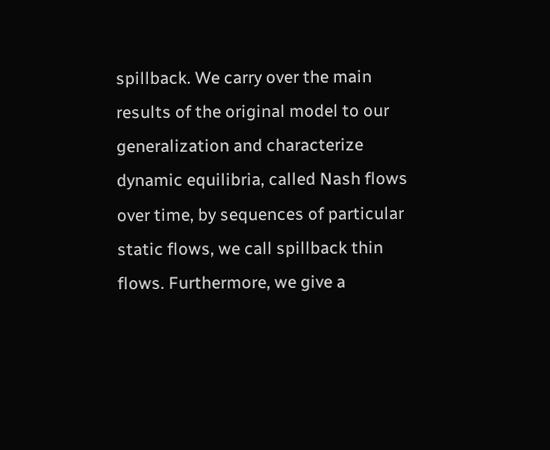spillback. We carry over the main results of the original model to our generalization and characterize dynamic equilibria, called Nash flows over time, by sequences of particular static flows, we call spillback thin flows. Furthermore, we give a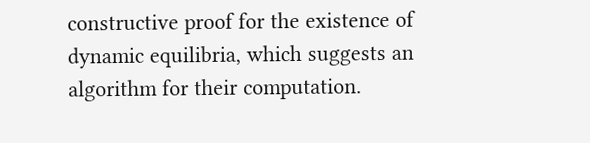constructive proof for the existence of dynamic equilibria, which suggests an algorithm for their computation.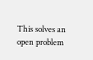This solves an open problem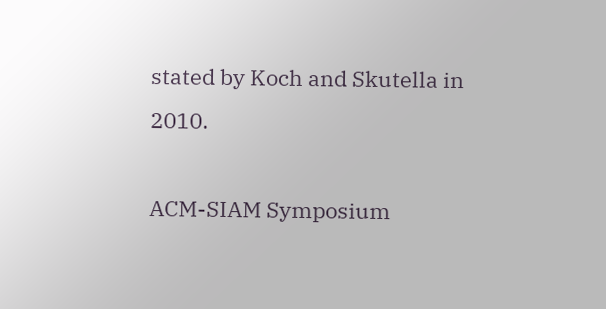stated by Koch and Skutella in 2010.

ACM-SIAM Symposium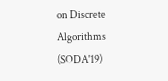on Discrete Algorithms (SODA'19)